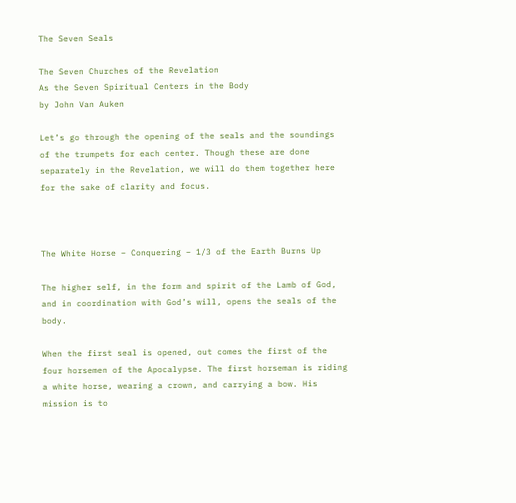The Seven Seals

The Seven Churches of the Revelation
As the Seven Spiritual Centers in the Body
by John Van Auken

Let’s go through the opening of the seals and the soundings of the trumpets for each center. Though these are done separately in the Revelation, we will do them together here for the sake of clarity and focus.



The White Horse – Conquering – 1/3 of the Earth Burns Up

The higher self, in the form and spirit of the Lamb of God, and in coordination with God’s will, opens the seals of the body.

When the first seal is opened, out comes the first of the four horsemen of the Apocalypse. The first horseman is riding a white horse, wearing a crown, and carrying a bow. His mission is to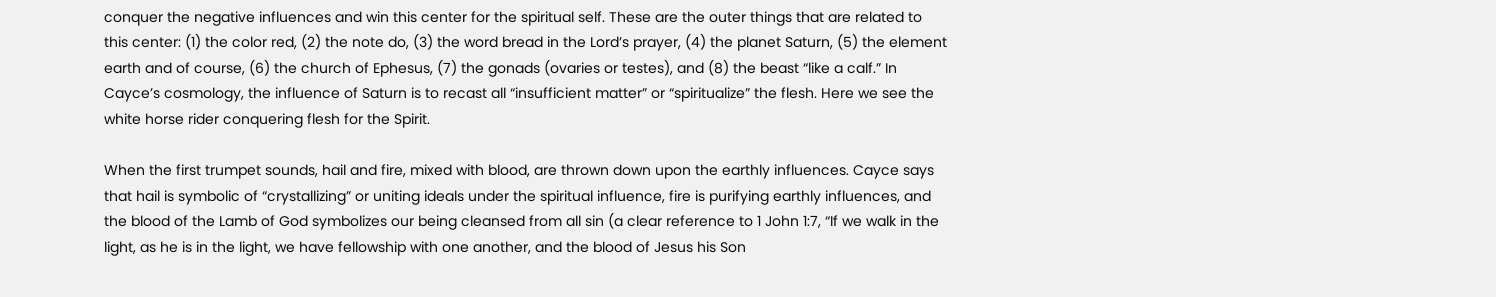conquer the negative influences and win this center for the spiritual self. These are the outer things that are related to this center: (1) the color red, (2) the note do, (3) the word bread in the Lord’s prayer, (4) the planet Saturn, (5) the element earth and of course, (6) the church of Ephesus, (7) the gonads (ovaries or testes), and (8) the beast “like a calf.” In Cayce’s cosmology, the influence of Saturn is to recast all “insufficient matter” or “spiritualize” the flesh. Here we see the white horse rider conquering flesh for the Spirit.

When the first trumpet sounds, hail and fire, mixed with blood, are thrown down upon the earthly influences. Cayce says that hail is symbolic of “crystallizing” or uniting ideals under the spiritual influence, fire is purifying earthly influences, and the blood of the Lamb of God symbolizes our being cleansed from all sin (a clear reference to 1 John 1:7, “If we walk in the light, as he is in the light, we have fellowship with one another, and the blood of Jesus his Son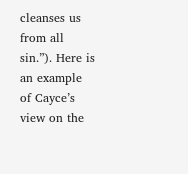cleanses us from all sin.”). Here is an example of Cayce’s view on the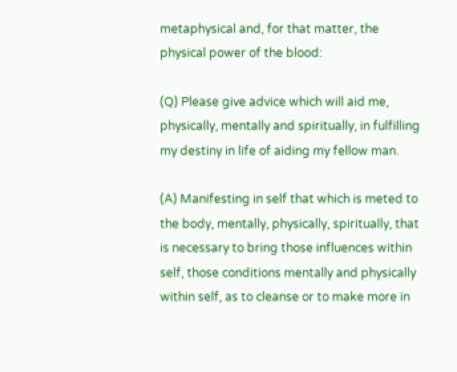metaphysical and, for that matter, the physical power of the blood:

(Q) Please give advice which will aid me, physically, mentally and spiritually, in fulfilling my destiny in life of aiding my fellow man.

(A) Manifesting in self that which is meted to the body, mentally, physically, spiritually, that is necessary to bring those influences within self, those conditions mentally and physically within self, as to cleanse or to make more in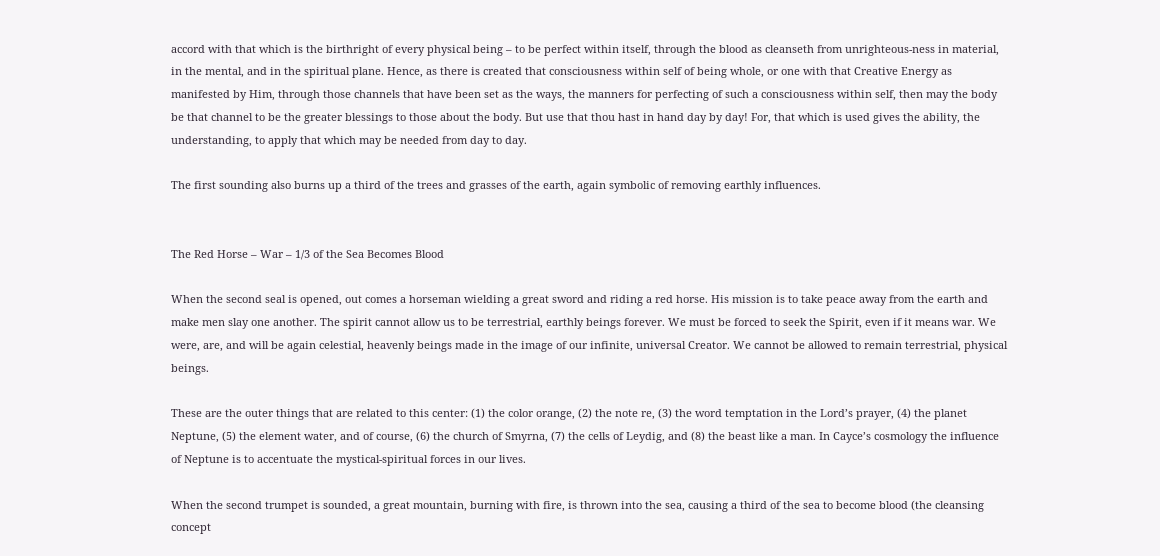accord with that which is the birthright of every physical being – to be perfect within itself, through the blood as cleanseth from unrighteous-ness in material, in the mental, and in the spiritual plane. Hence, as there is created that consciousness within self of being whole, or one with that Creative Energy as manifested by Him, through those channels that have been set as the ways, the manners for perfecting of such a consciousness within self, then may the body be that channel to be the greater blessings to those about the body. But use that thou hast in hand day by day! For, that which is used gives the ability, the understanding, to apply that which may be needed from day to day.

The first sounding also burns up a third of the trees and grasses of the earth, again symbolic of removing earthly influences.


The Red Horse – War – 1/3 of the Sea Becomes Blood

When the second seal is opened, out comes a horseman wielding a great sword and riding a red horse. His mission is to take peace away from the earth and make men slay one another. The spirit cannot allow us to be terrestrial, earthly beings forever. We must be forced to seek the Spirit, even if it means war. We were, are, and will be again celestial, heavenly beings made in the image of our infinite, universal Creator. We cannot be allowed to remain terrestrial, physical beings.

These are the outer things that are related to this center: (1) the color orange, (2) the note re, (3) the word temptation in the Lord’s prayer, (4) the planet Neptune, (5) the element water, and of course, (6) the church of Smyrna, (7) the cells of Leydig, and (8) the beast like a man. In Cayce’s cosmology the influence of Neptune is to accentuate the mystical-spiritual forces in our lives.

When the second trumpet is sounded, a great mountain, burning with fire, is thrown into the sea, causing a third of the sea to become blood (the cleansing concept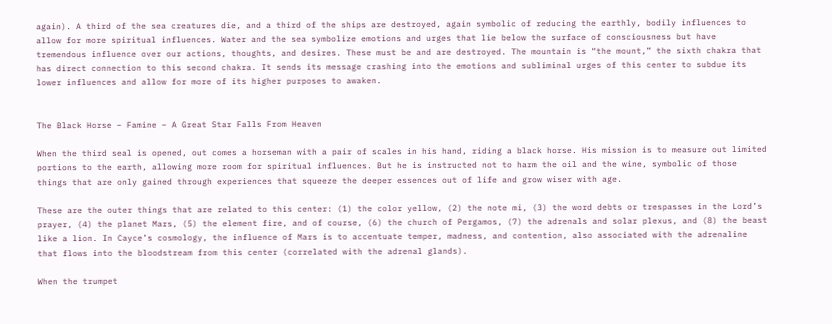again). A third of the sea creatures die, and a third of the ships are destroyed, again symbolic of reducing the earthly, bodily influences to allow for more spiritual influences. Water and the sea symbolize emotions and urges that lie below the surface of consciousness but have tremendous influence over our actions, thoughts, and desires. These must be and are destroyed. The mountain is “the mount,” the sixth chakra that has direct connection to this second chakra. It sends its message crashing into the emotions and subliminal urges of this center to subdue its lower influences and allow for more of its higher purposes to awaken.


The Black Horse – Famine – A Great Star Falls From Heaven

When the third seal is opened, out comes a horseman with a pair of scales in his hand, riding a black horse. His mission is to measure out limited portions to the earth, allowing more room for spiritual influences. But he is instructed not to harm the oil and the wine, symbolic of those things that are only gained through experiences that squeeze the deeper essences out of life and grow wiser with age.

These are the outer things that are related to this center: (1) the color yellow, (2) the note mi, (3) the word debts or trespasses in the Lord’s prayer, (4) the planet Mars, (5) the element fire, and of course, (6) the church of Pergamos, (7) the adrenals and solar plexus, and (8) the beast like a lion. In Cayce’s cosmology, the influence of Mars is to accentuate temper, madness, and contention, also associated with the adrenaline that flows into the bloodstream from this center (correlated with the adrenal glands).

When the trumpet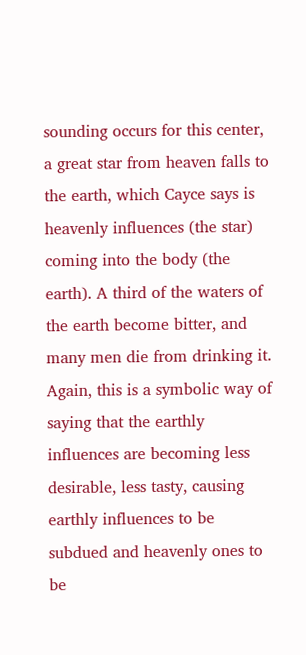sounding occurs for this center, a great star from heaven falls to the earth, which Cayce says is heavenly influences (the star) coming into the body (the earth). A third of the waters of the earth become bitter, and many men die from drinking it. Again, this is a symbolic way of saying that the earthly influences are becoming less desirable, less tasty, causing earthly influences to be subdued and heavenly ones to be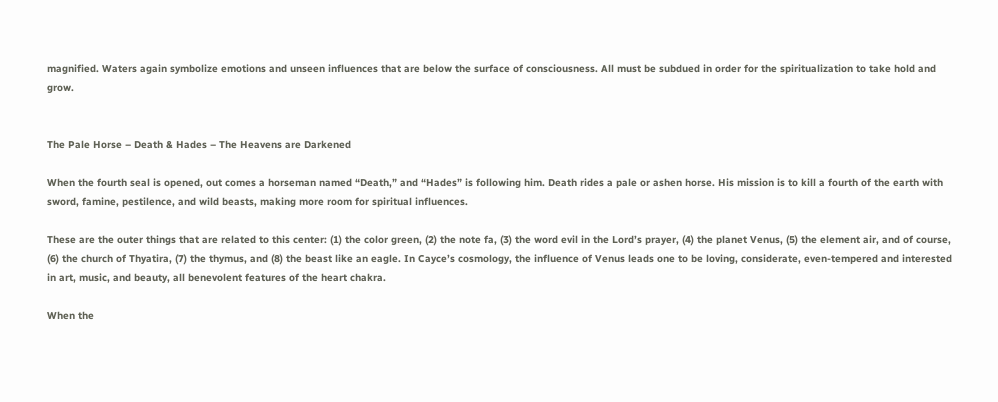magnified. Waters again symbolize emotions and unseen influences that are below the surface of consciousness. All must be subdued in order for the spiritualization to take hold and grow.


The Pale Horse – Death & Hades – The Heavens are Darkened

When the fourth seal is opened, out comes a horseman named “Death,” and “Hades” is following him. Death rides a pale or ashen horse. His mission is to kill a fourth of the earth with sword, famine, pestilence, and wild beasts, making more room for spiritual influences.

These are the outer things that are related to this center: (1) the color green, (2) the note fa, (3) the word evil in the Lord’s prayer, (4) the planet Venus, (5) the element air, and of course, (6) the church of Thyatira, (7) the thymus, and (8) the beast like an eagle. In Cayce’s cosmology, the influence of Venus leads one to be loving, considerate, even-tempered and interested in art, music, and beauty, all benevolent features of the heart chakra.

When the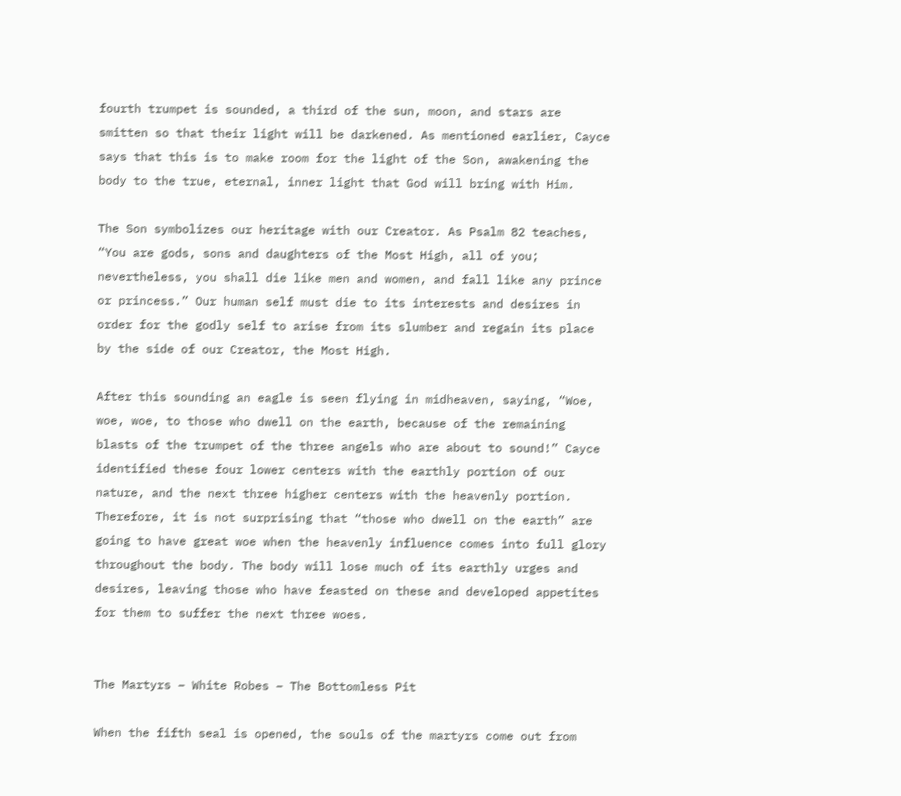fourth trumpet is sounded, a third of the sun, moon, and stars are smitten so that their light will be darkened. As mentioned earlier, Cayce says that this is to make room for the light of the Son, awakening the body to the true, eternal, inner light that God will bring with Him.

The Son symbolizes our heritage with our Creator. As Psalm 82 teaches, “You are gods, sons and daughters of the Most High, all of you; nevertheless, you shall die like men and women, and fall like any prince or princess.” Our human self must die to its interests and desires in order for the godly self to arise from its slumber and regain its place by the side of our Creator, the Most High.

After this sounding an eagle is seen flying in midheaven, saying, “Woe, woe, woe, to those who dwell on the earth, because of the remaining blasts of the trumpet of the three angels who are about to sound!” Cayce identified these four lower centers with the earthly portion of our nature, and the next three higher centers with the heavenly portion. Therefore, it is not surprising that “those who dwell on the earth” are going to have great woe when the heavenly influence comes into full glory throughout the body. The body will lose much of its earthly urges and desires, leaving those who have feasted on these and developed appetites for them to suffer the next three woes.


The Martyrs – White Robes – The Bottomless Pit

When the fifth seal is opened, the souls of the martyrs come out from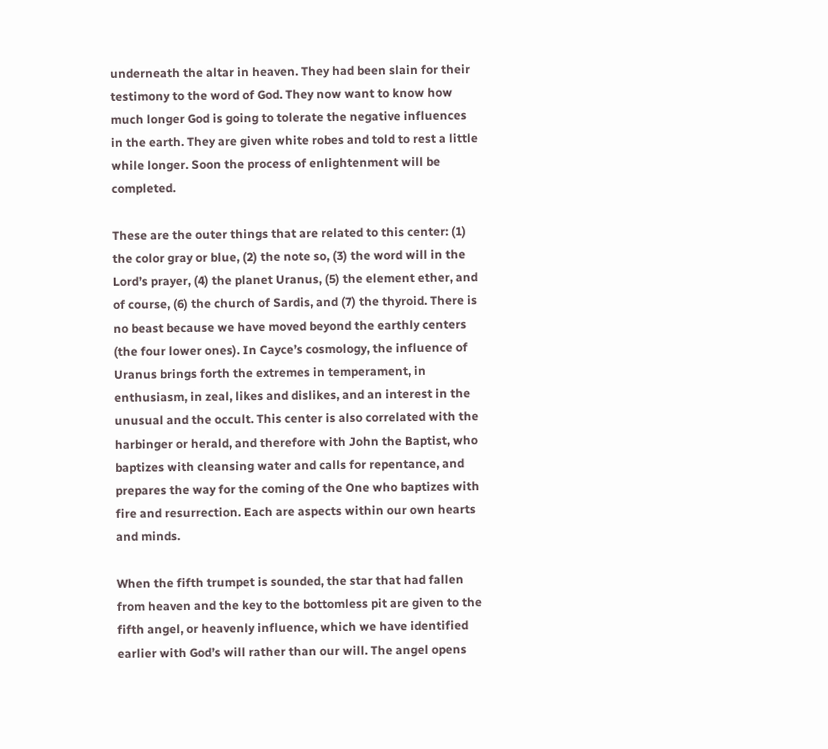underneath the altar in heaven. They had been slain for their testimony to the word of God. They now want to know how much longer God is going to tolerate the negative influences in the earth. They are given white robes and told to rest a little while longer. Soon the process of enlightenment will be completed.

These are the outer things that are related to this center: (1) the color gray or blue, (2) the note so, (3) the word will in the Lord’s prayer, (4) the planet Uranus, (5) the element ether, and of course, (6) the church of Sardis, and (7) the thyroid. There is no beast because we have moved beyond the earthly centers (the four lower ones). In Cayce’s cosmology, the influence of Uranus brings forth the extremes in temperament, in enthusiasm, in zeal, likes and dislikes, and an interest in the unusual and the occult. This center is also correlated with the harbinger or herald, and therefore with John the Baptist, who baptizes with cleansing water and calls for repentance, and prepares the way for the coming of the One who baptizes with fire and resurrection. Each are aspects within our own hearts and minds.

When the fifth trumpet is sounded, the star that had fallen from heaven and the key to the bottomless pit are given to the fifth angel, or heavenly influence, which we have identified earlier with God’s will rather than our will. The angel opens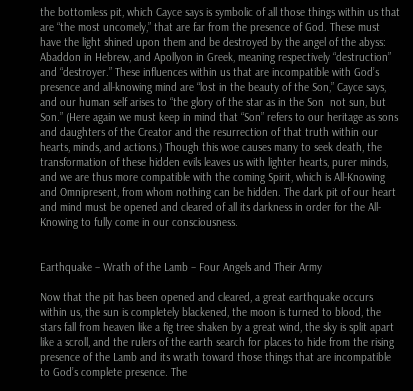the bottomless pit, which Cayce says is symbolic of all those things within us that are “the most uncomely,” that are far from the presence of God. These must have the light shined upon them and be destroyed by the angel of the abyss: Abaddon in Hebrew, and Apollyon in Greek, meaning respectively “destruction” and “destroyer.” These influences within us that are incompatible with God’s presence and all-knowing mind are “lost in the beauty of the Son,” Cayce says, and our human self arises to “the glory of the star as in the Son  not sun, but Son.” (Here again we must keep in mind that “Son” refers to our heritage as sons and daughters of the Creator and the resurrection of that truth within our hearts, minds, and actions.) Though this woe causes many to seek death, the transformation of these hidden evils leaves us with lighter hearts, purer minds, and we are thus more compatible with the coming Spirit, which is All-Knowing and Omnipresent, from whom nothing can be hidden. The dark pit of our heart and mind must be opened and cleared of all its darkness in order for the All-Knowing to fully come in our consciousness.


Earthquake – Wrath of the Lamb – Four Angels and Their Army

Now that the pit has been opened and cleared, a great earthquake occurs within us, the sun is completely blackened, the moon is turned to blood, the stars fall from heaven like a fig tree shaken by a great wind, the sky is split apart like a scroll, and the rulers of the earth search for places to hide from the rising presence of the Lamb and its wrath toward those things that are incompatible to God’s complete presence. The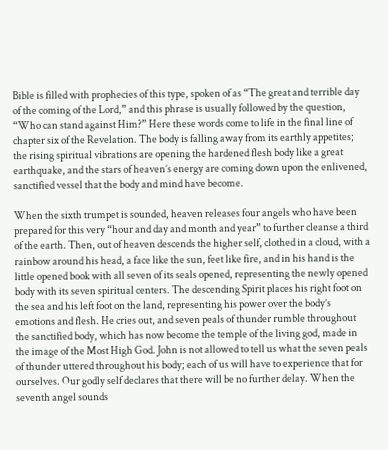Bible is filled with prophecies of this type, spoken of as “The great and terrible day of the coming of the Lord,” and this phrase is usually followed by the question, “Who can stand against Him?” Here these words come to life in the final line of chapter six of the Revelation. The body is falling away from its earthly appetites; the rising spiritual vibrations are opening the hardened flesh body like a great earthquake, and the stars of heaven’s energy are coming down upon the enlivened, sanctified vessel that the body and mind have become.

When the sixth trumpet is sounded, heaven releases four angels who have been prepared for this very “hour and day and month and year” to further cleanse a third of the earth. Then, out of heaven descends the higher self, clothed in a cloud, with a rainbow around his head, a face like the sun, feet like fire, and in his hand is the little opened book with all seven of its seals opened, representing the newly opened body with its seven spiritual centers. The descending Spirit places his right foot on the sea and his left foot on the land, representing his power over the body’s emotions and flesh. He cries out, and seven peals of thunder rumble throughout the sanctified body, which has now become the temple of the living god, made in the image of the Most High God. John is not allowed to tell us what the seven peals of thunder uttered throughout his body; each of us will have to experience that for ourselves. Our godly self declares that there will be no further delay. When the seventh angel sounds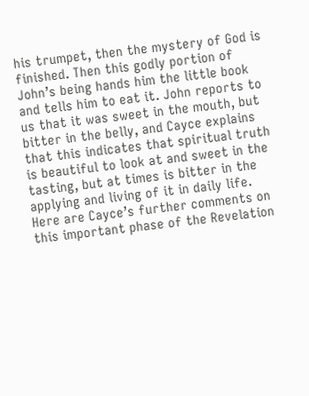his trumpet, then the mystery of God is finished. Then this godly portion of John’s being hands him the little book and tells him to eat it. John reports to us that it was sweet in the mouth, but bitter in the belly, and Cayce explains that this indicates that spiritual truth is beautiful to look at and sweet in the tasting, but at times is bitter in the applying and living of it in daily life. Here are Cayce’s further comments on this important phase of the Revelation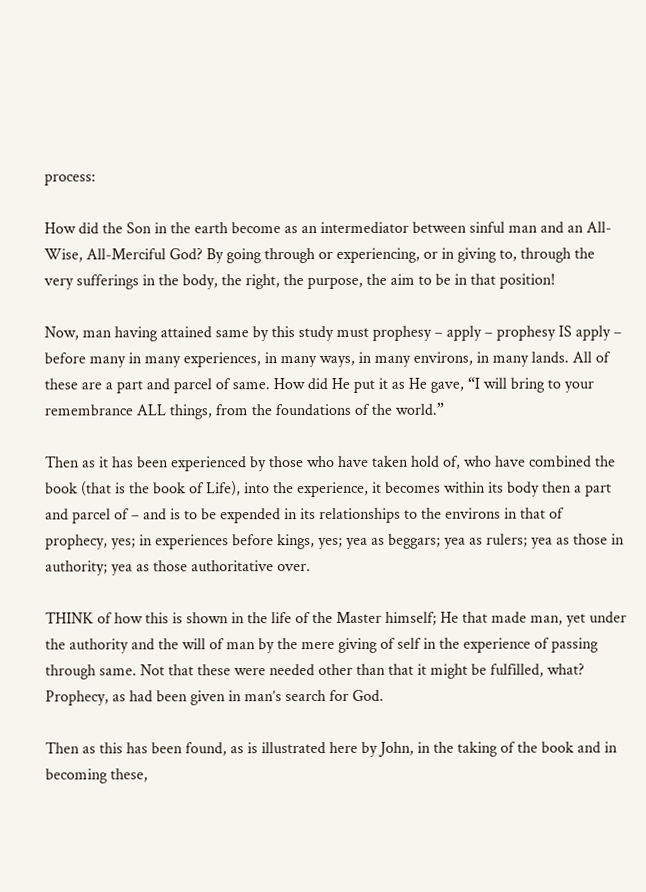process:

How did the Son in the earth become as an intermediator between sinful man and an All-Wise, All-Merciful God? By going through or experiencing, or in giving to, through the very sufferings in the body, the right, the purpose, the aim to be in that position!

Now, man having attained same by this study must prophesy – apply – prophesy IS apply – before many in many experiences, in many ways, in many environs, in many lands. All of these are a part and parcel of same. How did He put it as He gave, “I will bring to your remembrance ALL things, from the foundations of the world.”

Then as it has been experienced by those who have taken hold of, who have combined the book (that is the book of Life), into the experience, it becomes within its body then a part and parcel of – and is to be expended in its relationships to the environs in that of prophecy, yes; in experiences before kings, yes; yea as beggars; yea as rulers; yea as those in authority; yea as those authoritative over.

THINK of how this is shown in the life of the Master himself; He that made man, yet under the authority and the will of man by the mere giving of self in the experience of passing through same. Not that these were needed other than that it might be fulfilled, what? Prophecy, as had been given in man’s search for God.

Then as this has been found, as is illustrated here by John, in the taking of the book and in becoming these,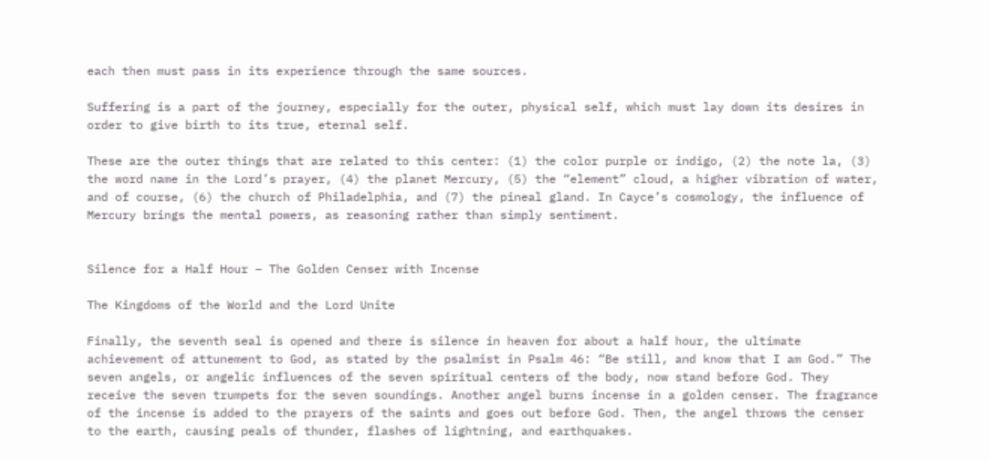each then must pass in its experience through the same sources.

Suffering is a part of the journey, especially for the outer, physical self, which must lay down its desires in order to give birth to its true, eternal self.

These are the outer things that are related to this center: (1) the color purple or indigo, (2) the note la, (3) the word name in the Lord’s prayer, (4) the planet Mercury, (5) the “element” cloud, a higher vibration of water, and of course, (6) the church of Philadelphia, and (7) the pineal gland. In Cayce’s cosmology, the influence of Mercury brings the mental powers, as reasoning rather than simply sentiment.


Silence for a Half Hour – The Golden Censer with Incense

The Kingdoms of the World and the Lord Unite

Finally, the seventh seal is opened and there is silence in heaven for about a half hour, the ultimate achievement of attunement to God, as stated by the psalmist in Psalm 46: “Be still, and know that I am God.” The seven angels, or angelic influences of the seven spiritual centers of the body, now stand before God. They receive the seven trumpets for the seven soundings. Another angel burns incense in a golden censer. The fragrance of the incense is added to the prayers of the saints and goes out before God. Then, the angel throws the censer to the earth, causing peals of thunder, flashes of lightning, and earthquakes.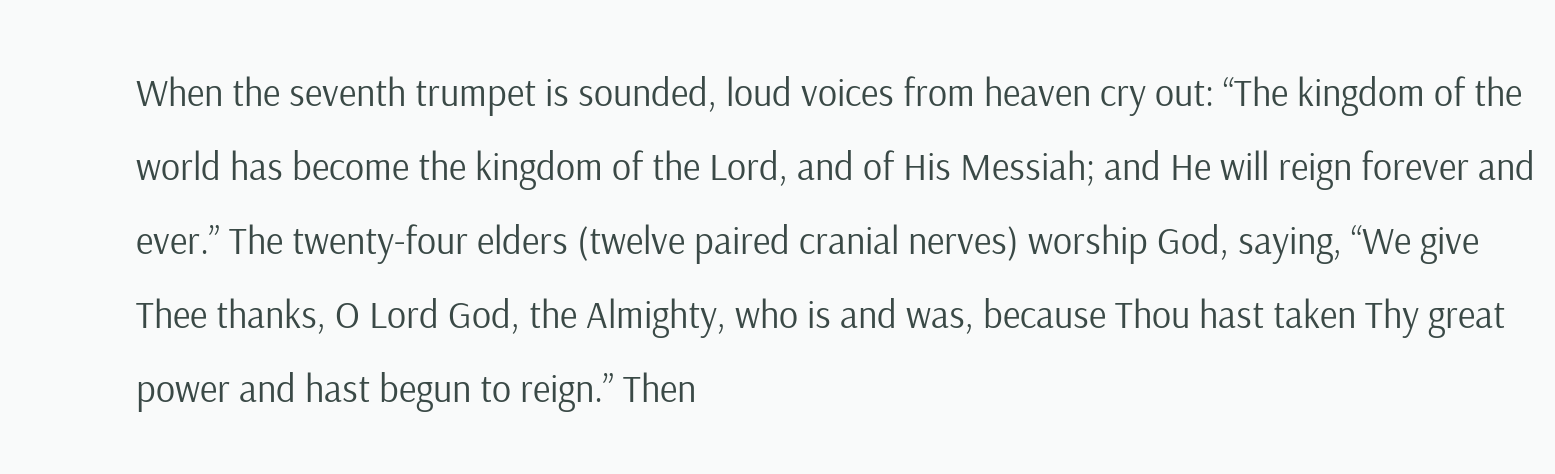When the seventh trumpet is sounded, loud voices from heaven cry out: “The kingdom of the world has become the kingdom of the Lord, and of His Messiah; and He will reign forever and ever.” The twenty-four elders (twelve paired cranial nerves) worship God, saying, “We give Thee thanks, O Lord God, the Almighty, who is and was, because Thou hast taken Thy great power and hast begun to reign.” Then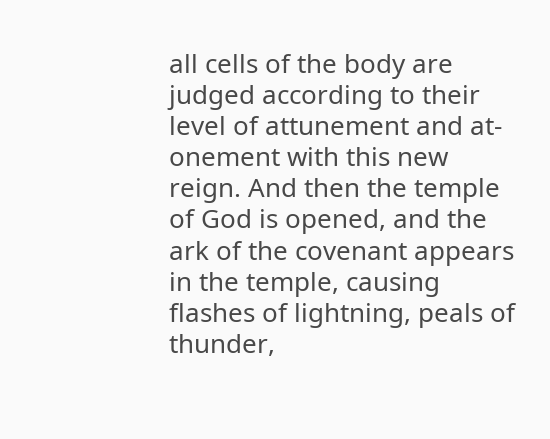all cells of the body are judged according to their level of attunement and at-onement with this new reign. And then the temple of God is opened, and the ark of the covenant appears in the temple, causing flashes of lightning, peals of thunder,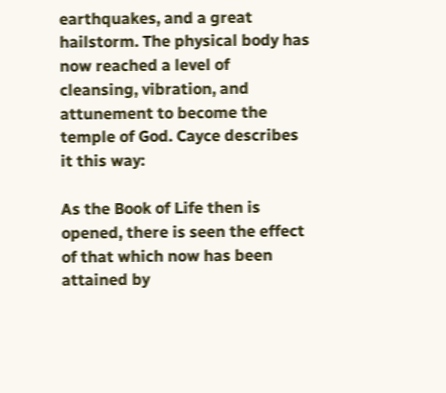earthquakes, and a great hailstorm. The physical body has now reached a level of cleansing, vibration, and attunement to become the temple of God. Cayce describes it this way:

As the Book of Life then is opened, there is seen the effect of that which now has been attained by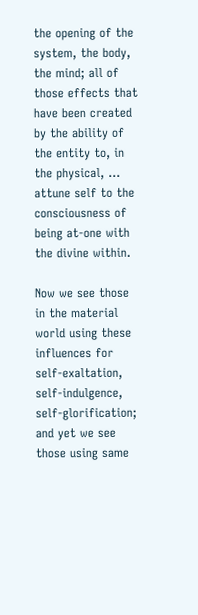the opening of the system, the body, the mind; all of those effects that have been created by the ability of the entity to, in the physical, … attune self to the consciousness of being at-one with the divine within.

Now we see those in the material world using these influences for self-exaltation, self-indulgence, self-glorification; and yet we see those using same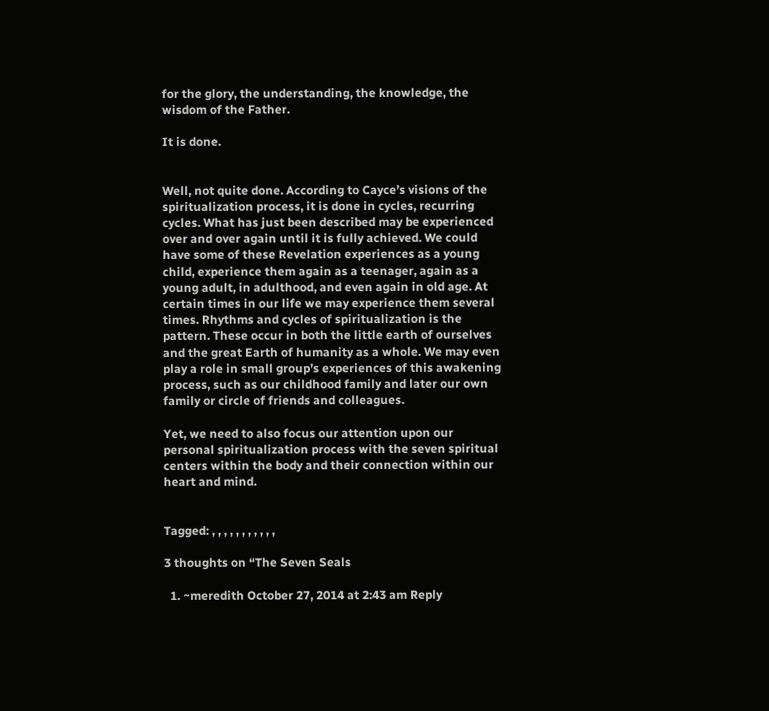for the glory, the understanding, the knowledge, the wisdom of the Father.

It is done.


Well, not quite done. According to Cayce’s visions of the spiritualization process, it is done in cycles, recurring cycles. What has just been described may be experienced over and over again until it is fully achieved. We could have some of these Revelation experiences as a young child, experience them again as a teenager, again as a young adult, in adulthood, and even again in old age. At certain times in our life we may experience them several times. Rhythms and cycles of spiritualization is the pattern. These occur in both the little earth of ourselves and the great Earth of humanity as a whole. We may even play a role in small group’s experiences of this awakening process, such as our childhood family and later our own family or circle of friends and colleagues.

Yet, we need to also focus our attention upon our personal spiritualization process with the seven spiritual centers within the body and their connection within our heart and mind.


Tagged: , , , , , , , , , , ,

3 thoughts on “The Seven Seals

  1. ~meredith October 27, 2014 at 2:43 am Reply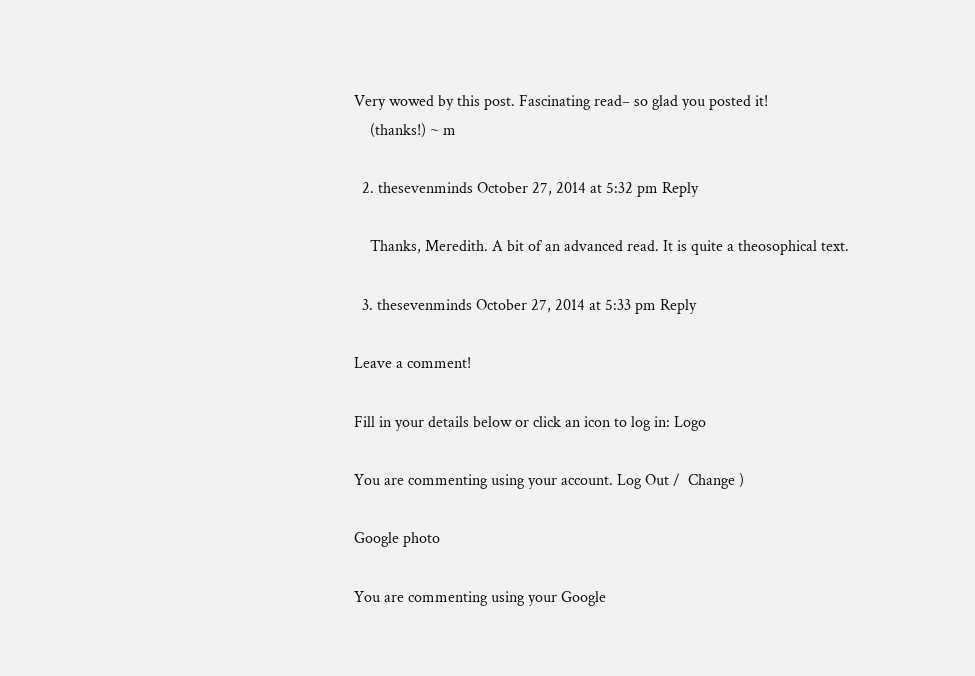Very wowed by this post. Fascinating read– so glad you posted it!
    (thanks!) ~ m

  2. thesevenminds October 27, 2014 at 5:32 pm Reply

    Thanks, Meredith. A bit of an advanced read. It is quite a theosophical text.

  3. thesevenminds October 27, 2014 at 5:33 pm Reply

Leave a comment!

Fill in your details below or click an icon to log in: Logo

You are commenting using your account. Log Out /  Change )

Google photo

You are commenting using your Google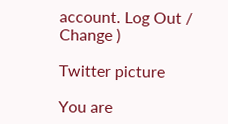account. Log Out /  Change )

Twitter picture

You are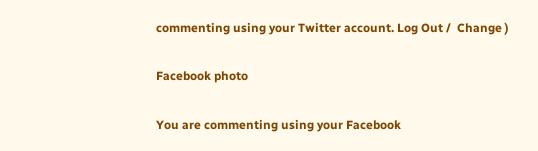commenting using your Twitter account. Log Out /  Change )

Facebook photo

You are commenting using your Facebook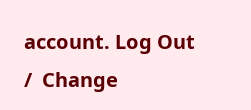account. Log Out /  Change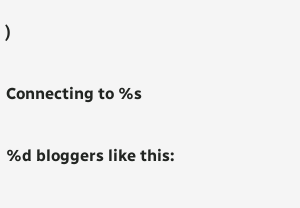)

Connecting to %s

%d bloggers like this: